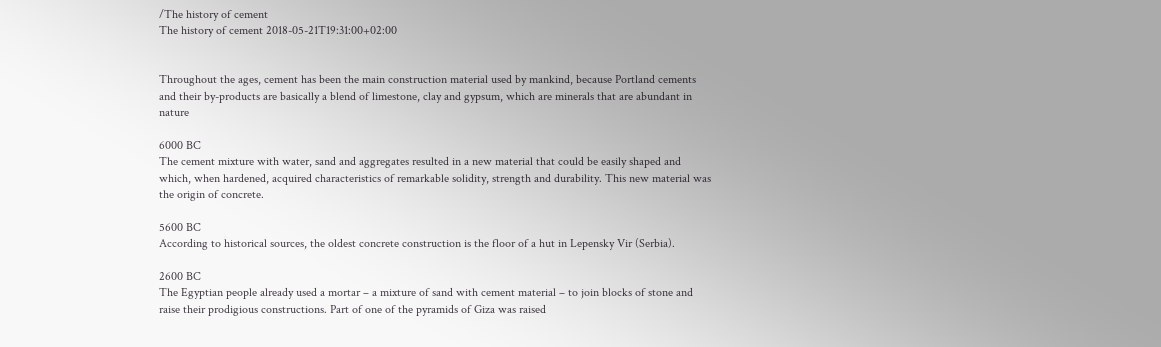/The history of cement
The history of cement 2018-05-21T19:31:00+02:00


Throughout the ages, cement has been the main construction material used by mankind, because Portland cements and their by-products are basically a blend of limestone, clay and gypsum, which are minerals that are abundant in nature

6000 BC
The cement mixture with water, sand and aggregates resulted in a new material that could be easily shaped and which, when hardened, acquired characteristics of remarkable solidity, strength and durability. This new material was the origin of concrete.

5600 BC
According to historical sources, the oldest concrete construction is the floor of a hut in Lepensky Vir (Serbia).

2600 BC
The Egyptian people already used a mortar – a mixture of sand with cement material – to join blocks of stone and raise their prodigious constructions. Part of one of the pyramids of Giza was raised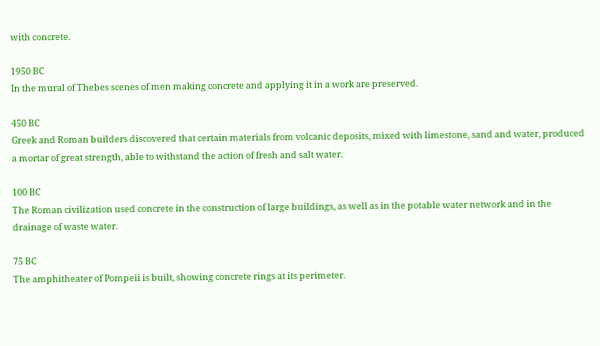with concrete.

1950 BC
In the mural of Thebes scenes of men making concrete and applying it in a work are preserved.

450 BC
Greek and Roman builders discovered that certain materials from volcanic deposits, mixed with limestone, sand and water, produced a mortar of great strength, able to withstand the action of fresh and salt water.

100 BC
The Roman civilization used concrete in the construction of large buildings, as well as in the potable water network and in the drainage of waste water.

75 BC
The amphitheater of Pompeii is built, showing concrete rings at its perimeter.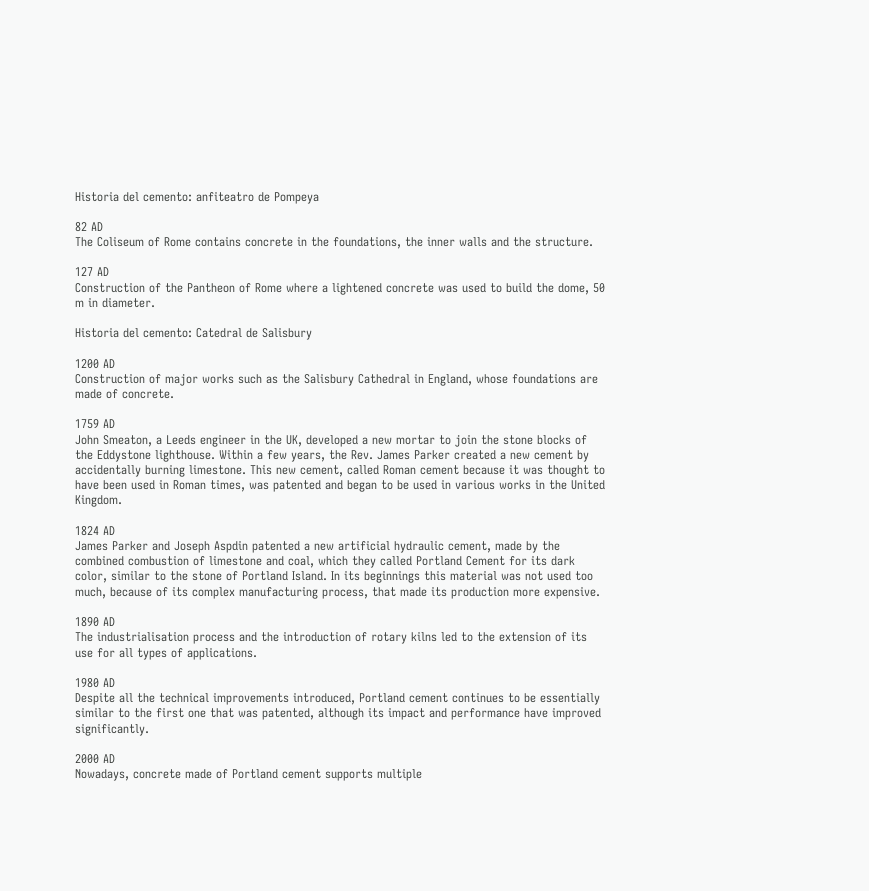Historia del cemento: anfiteatro de Pompeya

82 AD
The Coliseum of Rome contains concrete in the foundations, the inner walls and the structure.

127 AD
Construction of the Pantheon of Rome where a lightened concrete was used to build the dome, 50 m in diameter.

Historia del cemento: Catedral de Salisbury

1200 AD
Construction of major works such as the Salisbury Cathedral in England, whose foundations are made of concrete.

1759 AD
John Smeaton, a Leeds engineer in the UK, developed a new mortar to join the stone blocks of the Eddystone lighthouse. Within a few years, the Rev. James Parker created a new cement by accidentally burning limestone. This new cement, called Roman cement because it was thought to have been used in Roman times, was patented and began to be used in various works in the United Kingdom.

1824 AD
James Parker and Joseph Aspdin patented a new artificial hydraulic cement, made by the combined combustion of limestone and coal, which they called Portland Cement for its dark color, similar to the stone of Portland Island. In its beginnings this material was not used too much, because of its complex manufacturing process, that made its production more expensive.

1890 AD
The industrialisation process and the introduction of rotary kilns led to the extension of its use for all types of applications.

1980 AD
Despite all the technical improvements introduced, Portland cement continues to be essentially similar to the first one that was patented, although its impact and performance have improved significantly.

2000 AD
Nowadays, concrete made of Portland cement supports multiple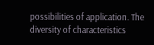possibilities of application. The diversity of characteristics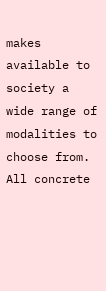makes available to society a wide range of modalities to choose from. All concrete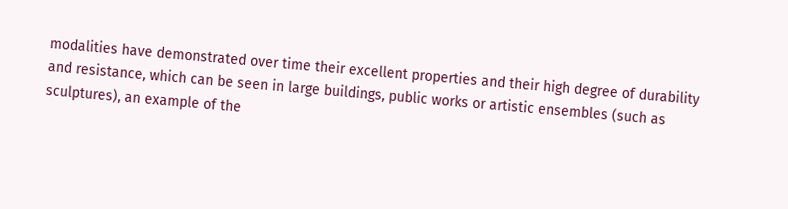modalities have demonstrated over time their excellent properties and their high degree of durability and resistance, which can be seen in large buildings, public works or artistic ensembles (such as sculptures), an example of the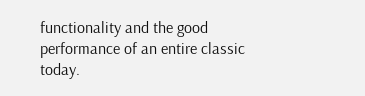functionality and the good performance of an entire classic today.